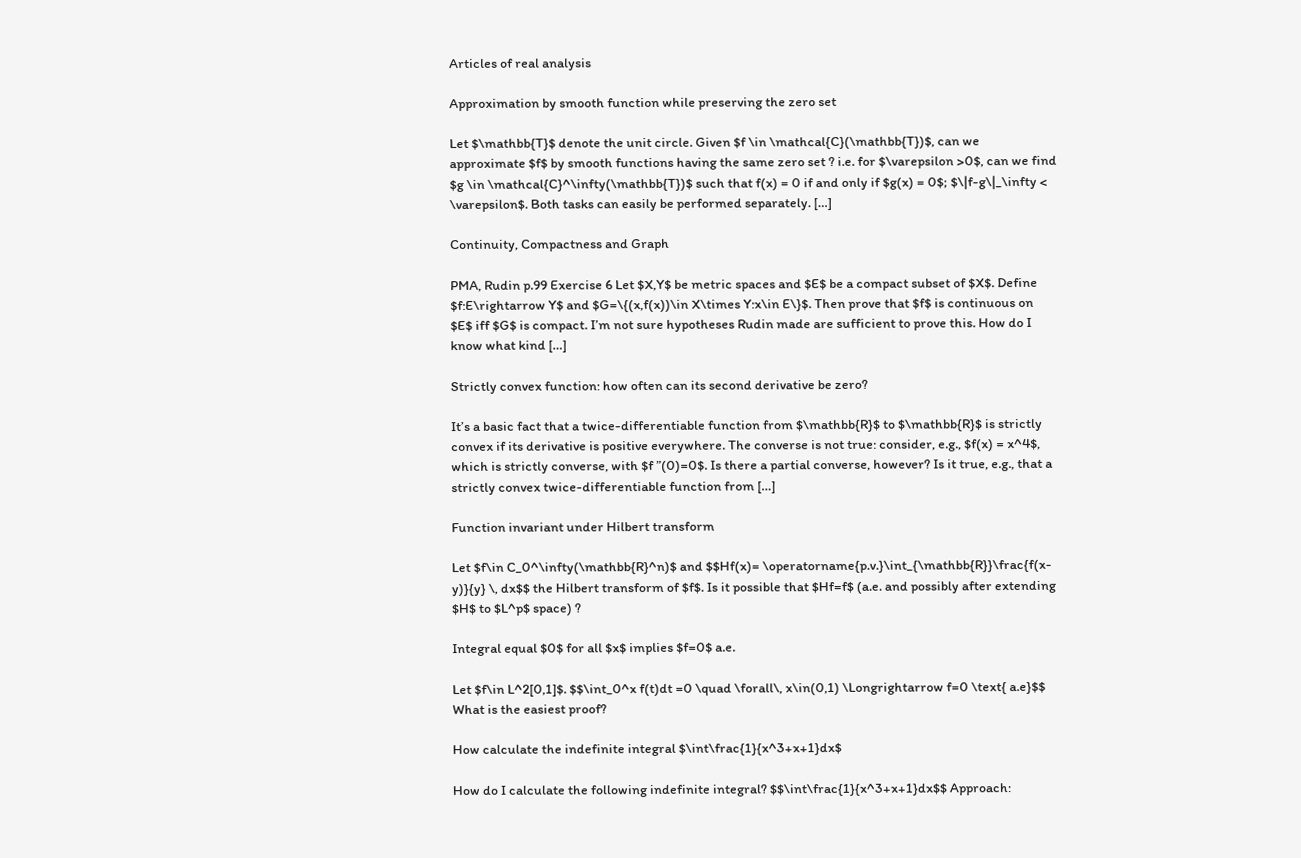Articles of real analysis

Approximation by smooth function while preserving the zero set

Let $\mathbb{T}$ denote the unit circle. Given $f \in \mathcal{C}(\mathbb{T})$, can we approximate $f$ by smooth functions having the same zero set ? i.e. for $\varepsilon >0$, can we find $g \in \mathcal{C}^\infty(\mathbb{T})$ such that f(x) = 0 if and only if $g(x) = 0$; $\|f-g\|_\infty < \varepsilon$. Both tasks can easily be performed separately. […]

Continuity, Compactness and Graph

PMA, Rudin p.99 Exercise 6 Let $X,Y$ be metric spaces and $E$ be a compact subset of $X$. Define $f:E\rightarrow Y$ and $G=\{(x,f(x))\in X\times Y:x\in E\}$. Then prove that $f$ is continuous on $E$ iff $G$ is compact. I’m not sure hypotheses Rudin made are sufficient to prove this. How do I know what kind […]

Strictly convex function: how often can its second derivative be zero?

It’s a basic fact that a twice-differentiable function from $\mathbb{R}$ to $\mathbb{R}$ is strictly convex if its derivative is positive everywhere. The converse is not true: consider, e.g., $f(x) = x^4$, which is strictly converse, with $f ”(0)=0$. Is there a partial converse, however? Is it true, e.g., that a strictly convex twice-differentiable function from […]

Function invariant under Hilbert transform

Let $f\in C_0^\infty(\mathbb{R}^n)$ and $$Hf(x)= \operatorname{p.v.}\int_{\mathbb{R}}\frac{f(x-y)}{y} \, dx$$ the Hilbert transform of $f$. Is it possible that $Hf=f$ (a.e. and possibly after extending $H$ to $L^p$ space) ?

Integral equal $0$ for all $x$ implies $f=0$ a.e.

Let $f\in L^2[0,1]$. $$\int_0^x f(t)dt =0 \quad \forall\, x\in(0,1) \Longrightarrow f=0 \text{ a.e}$$ What is the easiest proof?

How calculate the indefinite integral $\int\frac{1}{x^3+x+1}dx$

How do I calculate the following indefinite integral? $$\int\frac{1}{x^3+x+1}dx$$ Approach: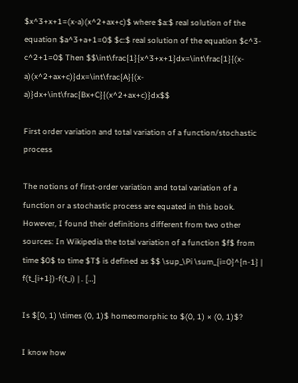$x^3+x+1=(x-a)(x^2+ax+c)$ where $a:$ real solution of the equation $a^3+a+1=0$ $c:$ real solution of the equation $c^3-c^2+1=0$ Then $$\int\frac{1}{x^3+x+1}dx=\int\frac{1}{(x-a)(x^2+ax+c)}dx=\int\frac{A}{(x-a)}dx+\int\frac{Bx+C}{(x^2+ax+c)}dx$$

First order variation and total variation of a function/stochastic process

The notions of first-order variation and total variation of a function or a stochastic process are equated in this book. However, I found their definitions different from two other sources: In Wikipedia the total variation of a function $f$ from time $0$ to time $T$ is defined as $$ \sup_\Pi \sum_{i=0}^{n-1} | f(t_{i+1})-f(t_i) | . […]

Is $[0, 1) \times (0, 1)$ homeomorphic to $(0, 1) × (0, 1)$?

I know how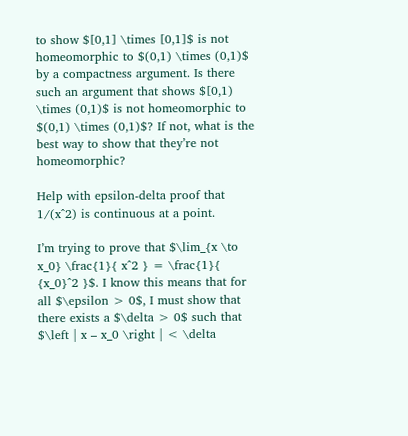to show $[0,1] \times [0,1]$ is not homeomorphic to $(0,1) \times (0,1)$ by a compactness argument. Is there such an argument that shows $[0,1) \times (0,1)$ is not homeomorphic to $(0,1) \times (0,1)$? If not, what is the best way to show that they’re not homeomorphic?

Help with epsilon-delta proof that 1/(x^2) is continuous at a point.

I’m trying to prove that $\lim_{x \to x_0} \frac{1}{ x^2 } = \frac{1}{ {x_0}^2 }$. I know this means that for all $\epsilon > 0$, I must show that there exists a $\delta > 0$ such that $\left | x – x_0 \right | < \delta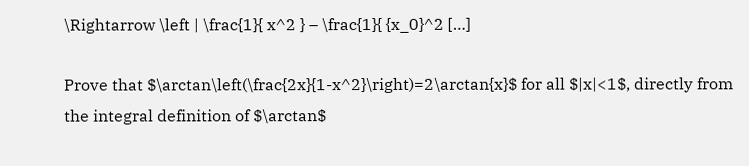\Rightarrow \left | \frac{1}{ x^2 } – \frac{1}{ {x_0}^2 […]

Prove that $\arctan\left(\frac{2x}{1-x^2}\right)=2\arctan{x}$ for all $|x|<1$, directly from the integral definition of $\arctan$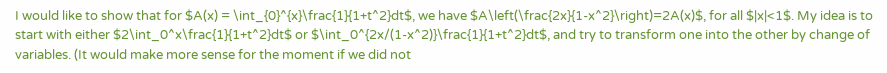I would like to show that for $A(x) = \int_{0}^{x}\frac{1}{1+t^2}dt$, we have $A\left(\frac{2x}{1-x^2}\right)=2A(x)$, for all $|x|<1$. My idea is to start with either $2\int_0^x\frac{1}{1+t^2}dt$ or $\int_0^{2x/(1-x^2)}\frac{1}{1+t^2}dt$, and try to transform one into the other by change of variables. (It would make more sense for the moment if we did not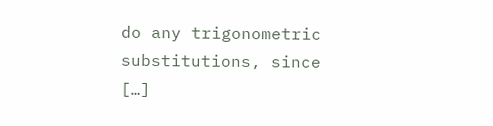do any trigonometric substitutions, since […]